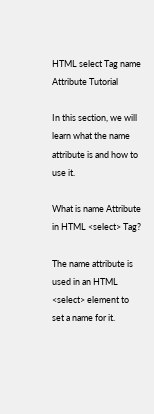HTML select Tag name Attribute Tutorial

In this section, we will learn what the name attribute is and how to use it.

What is name Attribute in HTML <select> Tag?

The name attribute is used in an HTML <select> element to set a name for it.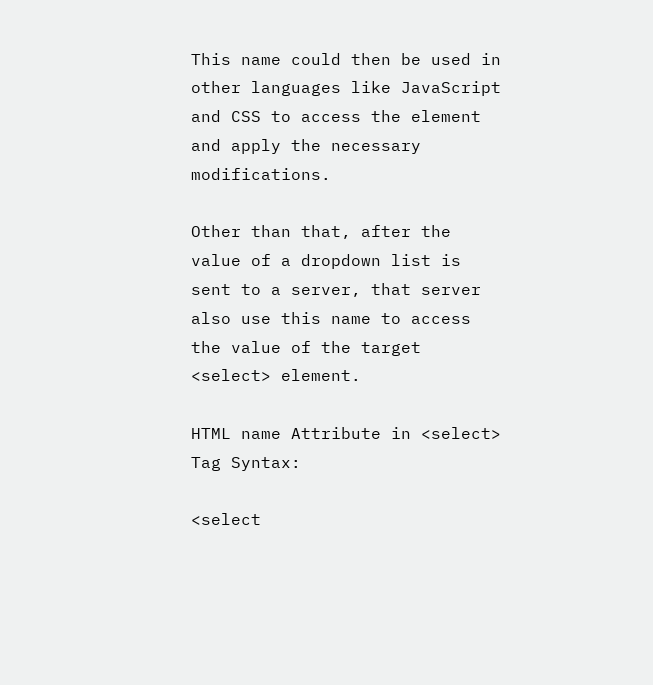This name could then be used in other languages like JavaScript and CSS to access the element and apply the necessary modifications.

Other than that, after the value of a dropdown list is sent to a server, that server also use this name to access the value of the target <select> element.

HTML name Attribute in <select> Tag Syntax:

<select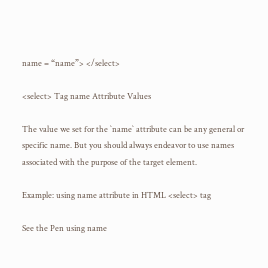name = “name”> </select>

<select> Tag name Attribute Values

The value we set for the `name` attribute can be any general or specific name. But you should always endeavor to use names associated with the purpose of the target element.

Example: using name attribute in HTML <select> tag

See the Pen using name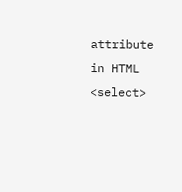attribute in HTML <select>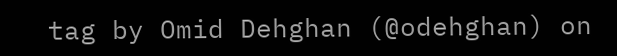tag by Omid Dehghan (@odehghan) on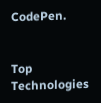CodePen.


Top Technologies